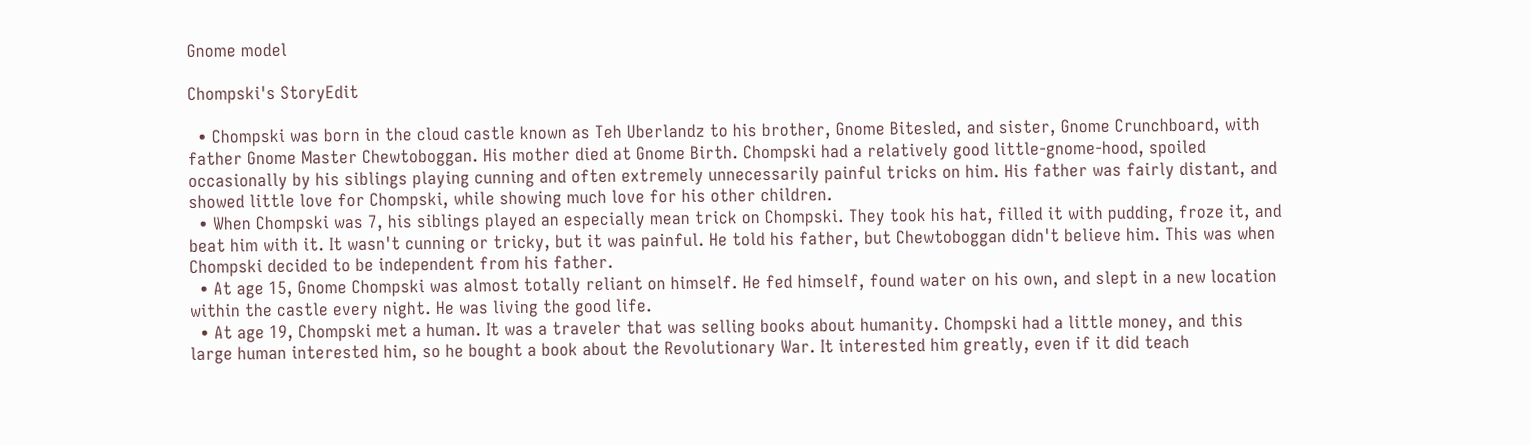Gnome model

Chompski's StoryEdit

  • Chompski was born in the cloud castle known as Teh Uberlandz to his brother, Gnome Bitesled, and sister, Gnome Crunchboard, with father Gnome Master Chewtoboggan. His mother died at Gnome Birth. Chompski had a relatively good little-gnome-hood, spoiled occasionally by his siblings playing cunning and often extremely unnecessarily painful tricks on him. His father was fairly distant, and showed little love for Chompski, while showing much love for his other children.
  • When Chompski was 7, his siblings played an especially mean trick on Chompski. They took his hat, filled it with pudding, froze it, and beat him with it. It wasn't cunning or tricky, but it was painful. He told his father, but Chewtoboggan didn't believe him. This was when Chompski decided to be independent from his father.
  • At age 15, Gnome Chompski was almost totally reliant on himself. He fed himself, found water on his own, and slept in a new location within the castle every night. He was living the good life.
  • At age 19, Chompski met a human. It was a traveler that was selling books about humanity. Chompski had a little money, and this large human interested him, so he bought a book about the Revolutionary War. It interested him greatly, even if it did teach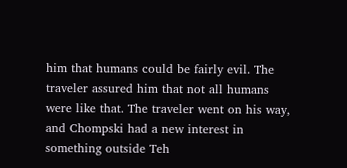him that humans could be fairly evil. The traveler assured him that not all humans were like that. The traveler went on his way, and Chompski had a new interest in something outside Teh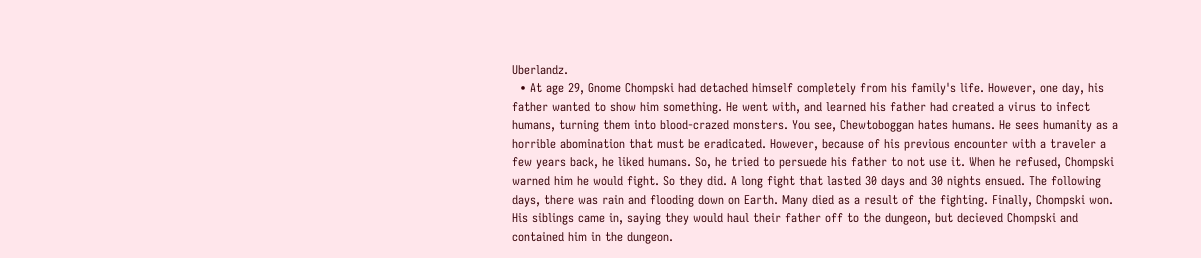Uberlandz.
  • At age 29, Gnome Chompski had detached himself completely from his family's life. However, one day, his father wanted to show him something. He went with, and learned his father had created a virus to infect humans, turning them into blood-crazed monsters. You see, Chewtoboggan hates humans. He sees humanity as a horrible abomination that must be eradicated. However, because of his previous encounter with a traveler a few years back, he liked humans. So, he tried to persuede his father to not use it. When he refused, Chompski warned him he would fight. So they did. A long fight that lasted 30 days and 30 nights ensued. The following days, there was rain and flooding down on Earth. Many died as a result of the fighting. Finally, Chompski won. His siblings came in, saying they would haul their father off to the dungeon, but decieved Chompski and contained him in the dungeon.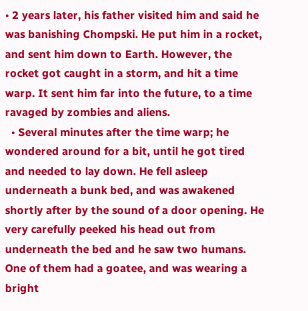• 2 years later, his father visited him and said he was banishing Chompski. He put him in a rocket, and sent him down to Earth. However, the rocket got caught in a storm, and hit a time warp. It sent him far into the future, to a time ravaged by zombies and aliens.
  • Several minutes after the time warp; he wondered around for a bit, until he got tired and needed to lay down. He fell asleep underneath a bunk bed, and was awakened shortly after by the sound of a door opening. He very carefully peeked his head out from underneath the bed and he saw two humans. One of them had a goatee, and was wearing a bright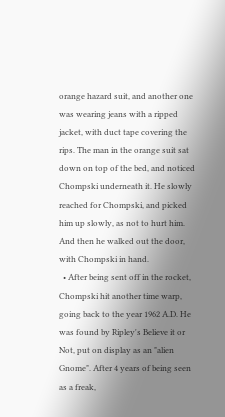orange hazard suit, and another one was wearing jeans with a ripped jacket, with duct tape covering the rips. The man in the orange suit sat down on top of the bed, and noticed Chompski underneath it. He slowly reached for Chompski, and picked him up slowly, as not to hurt him. And then he walked out the door, with Chompski in hand.
  • After being sent off in the rocket, Chompski hit another time warp, going back to the year 1962 A.D. He was found by Ripley's Believe it or Not, put on display as an "alien Gnome". After 4 years of being seen as a freak,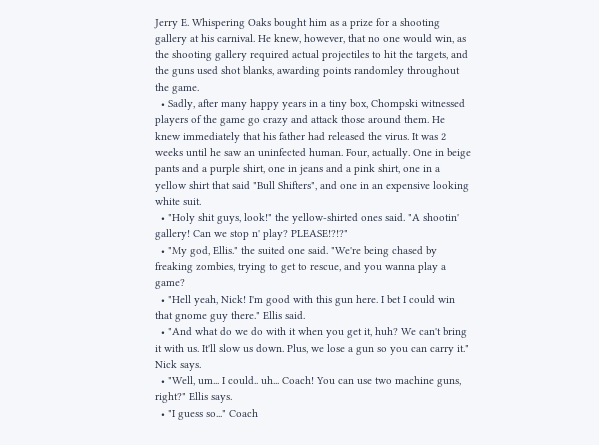Jerry E. Whispering Oaks bought him as a prize for a shooting gallery at his carnival. He knew, however, that no one would win, as the shooting gallery required actual projectiles to hit the targets, and the guns used shot blanks, awarding points randomley throughout the game.
  • Sadly, after many happy years in a tiny box, Chompski witnessed players of the game go crazy and attack those around them. He knew immediately that his father had released the virus. It was 2 weeks until he saw an uninfected human. Four, actually. One in beige pants and a purple shirt, one in jeans and a pink shirt, one in a yellow shirt that said "Bull Shifters", and one in an expensive looking white suit.
  • "Holy shit guys, look!" the yellow-shirted ones said. "A shootin' gallery! Can we stop n' play? PLEASE!?!?"
  • "My god, Ellis." the suited one said. "We're being chased by freaking zombies, trying to get to rescue, and you wanna play a game?
  • "Hell yeah, Nick! I'm good with this gun here. I bet I could win that gnome guy there." Ellis said.
  • "And what do we do with it when you get it, huh? We can't bring it with us. It'll slow us down. Plus, we lose a gun so you can carry it." Nick says.
  • "Well, um... I could.. uh... Coach! You can use two machine guns, right?" Ellis says.
  • "I guess so..." Coach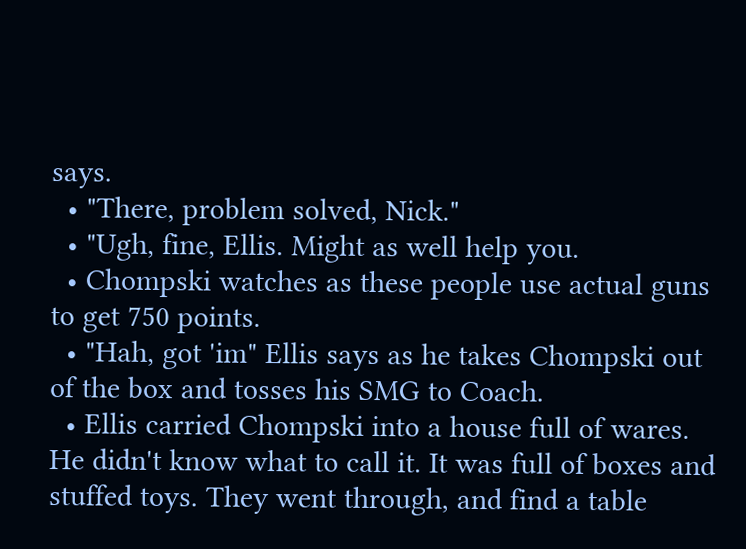says.
  • "There, problem solved, Nick."
  • "Ugh, fine, Ellis. Might as well help you.
  • Chompski watches as these people use actual guns to get 750 points.
  • "Hah, got 'im" Ellis says as he takes Chompski out of the box and tosses his SMG to Coach.
  • Ellis carried Chompski into a house full of wares. He didn't know what to call it. It was full of boxes and stuffed toys. They went through, and find a table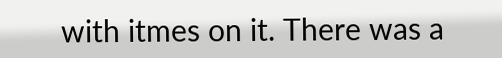with itmes on it. There was a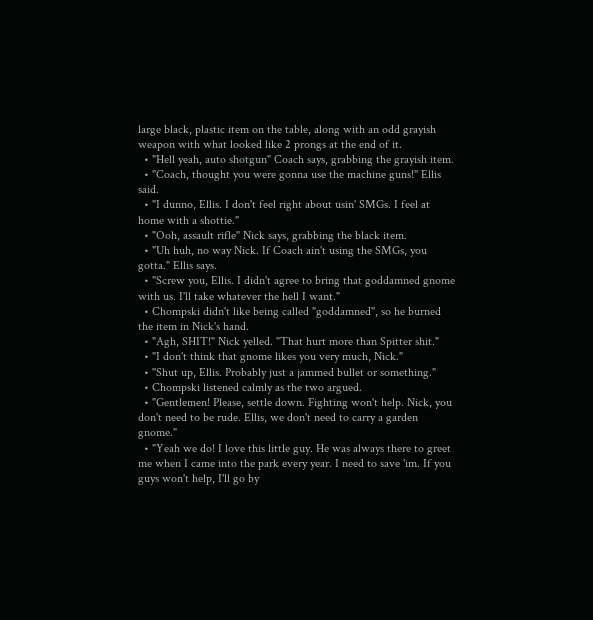large black, plastic item on the table, along with an odd grayish weapon with what looked like 2 prongs at the end of it.
  • "Hell yeah, auto shotgun" Coach says, grabbing the grayish item.
  • "Coach, thought you were gonna use the machine guns!" Ellis said.
  • "I dunno, Ellis. I don't feel right about usin' SMGs. I feel at home with a shottie."
  • "Ooh, assault rifle" Nick says, grabbing the black item.
  • "Uh huh, no way Nick. If Coach ain't using the SMGs, you gotta." Ellis says.
  • "Screw you, Ellis. I didn't agree to bring that goddamned gnome with us. I'll take whatever the hell I want."
  • Chompski didn't like being called "goddamned", so he burned the item in Nick's hand.
  • "Agh, SHIT!" Nick yelled. "That hurt more than Spitter shit."
  • "I don't think that gnome likes you very much, Nick."
  • "Shut up, Ellis. Probably just a jammed bullet or something."
  • Chompski listened calmly as the two argued.
  • "Gentlemen! Please, settle down. Fighting won't help. Nick, you don't need to be rude. Ellis, we don't need to carry a garden gnome."
  • "Yeah we do! I love this little guy. He was always there to greet me when I came into the park every year. I need to save 'im. If you guys won't help, I'll go by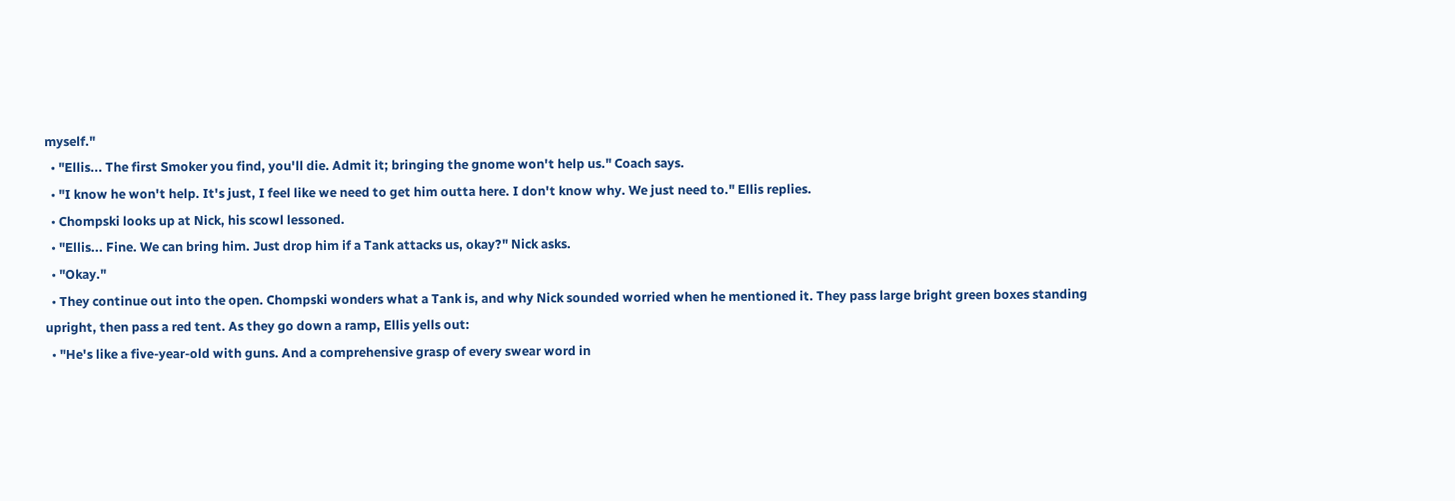myself."
  • "Ellis... The first Smoker you find, you'll die. Admit it; bringing the gnome won't help us." Coach says.
  • "I know he won't help. It's just, I feel like we need to get him outta here. I don't know why. We just need to." Ellis replies.
  • Chompski looks up at Nick, his scowl lessoned.
  • "Ellis... Fine. We can bring him. Just drop him if a Tank attacks us, okay?" Nick asks.
  • "Okay."
  • They continue out into the open. Chompski wonders what a Tank is, and why Nick sounded worried when he mentioned it. They pass large bright green boxes standing upright, then pass a red tent. As they go down a ramp, Ellis yells out:
  • "He's like a five-year-old with guns. And a comprehensive grasp of every swear word in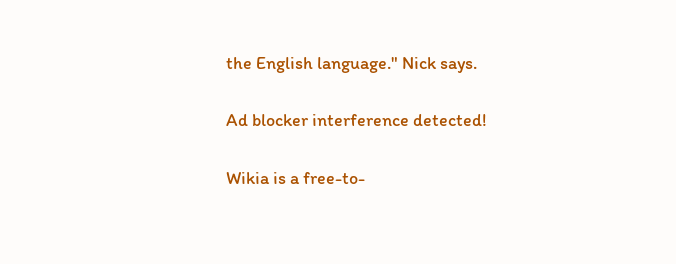the English language." Nick says.

Ad blocker interference detected!

Wikia is a free-to-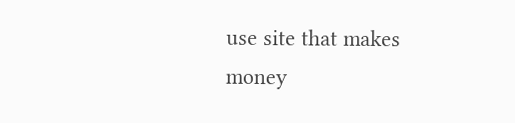use site that makes money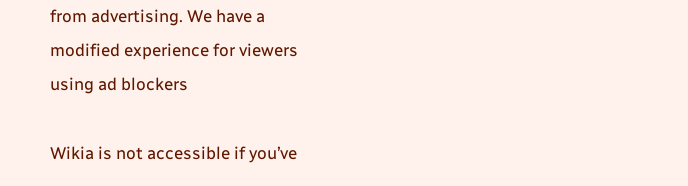from advertising. We have a modified experience for viewers using ad blockers

Wikia is not accessible if you’ve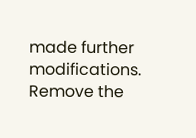made further modifications. Remove the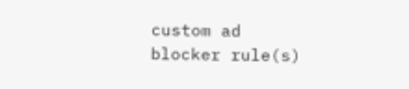custom ad blocker rule(s)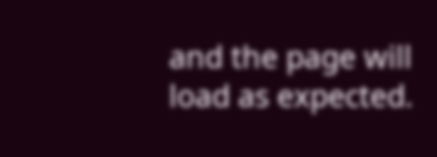and the page will load as expected.